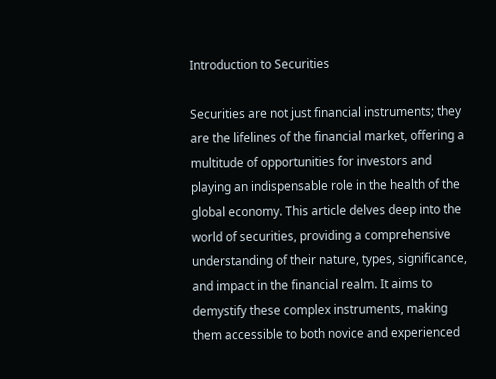Introduction to Securities

Securities are not just financial instruments; they are the lifelines of the financial market, offering a multitude of opportunities for investors and playing an indispensable role in the health of the global economy. This article delves deep into the world of securities, providing a comprehensive understanding of their nature, types, significance, and impact in the financial realm. It aims to demystify these complex instruments, making them accessible to both novice and experienced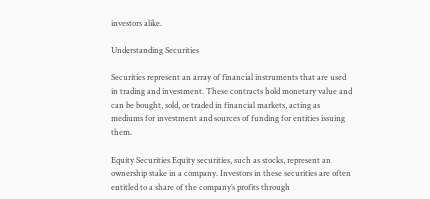investors alike.

Understanding Securities

Securities represent an array of financial instruments that are used in trading and investment. These contracts hold monetary value and can be bought, sold, or traded in financial markets, acting as mediums for investment and sources of funding for entities issuing them.

Equity Securities Equity securities, such as stocks, represent an ownership stake in a company. Investors in these securities are often entitled to a share of the company’s profits through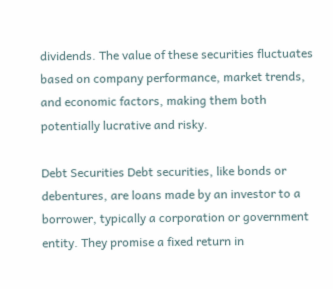dividends. The value of these securities fluctuates based on company performance, market trends, and economic factors, making them both potentially lucrative and risky.

Debt Securities Debt securities, like bonds or debentures, are loans made by an investor to a borrower, typically a corporation or government entity. They promise a fixed return in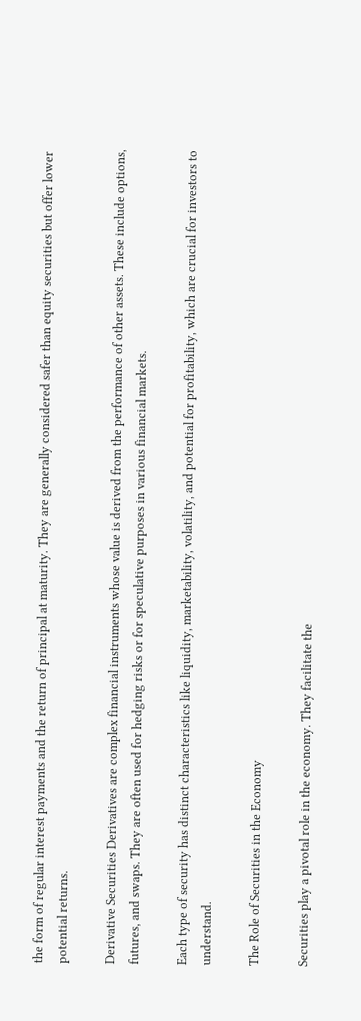the form of regular interest payments and the return of principal at maturity. They are generally considered safer than equity securities but offer lower potential returns.

Derivative Securities Derivatives are complex financial instruments whose value is derived from the performance of other assets. These include options, futures, and swaps. They are often used for hedging risks or for speculative purposes in various financial markets.

Each type of security has distinct characteristics like liquidity, marketability, volatility, and potential for profitability, which are crucial for investors to understand.

The Role of Securities in the Economy

Securities play a pivotal role in the economy. They facilitate the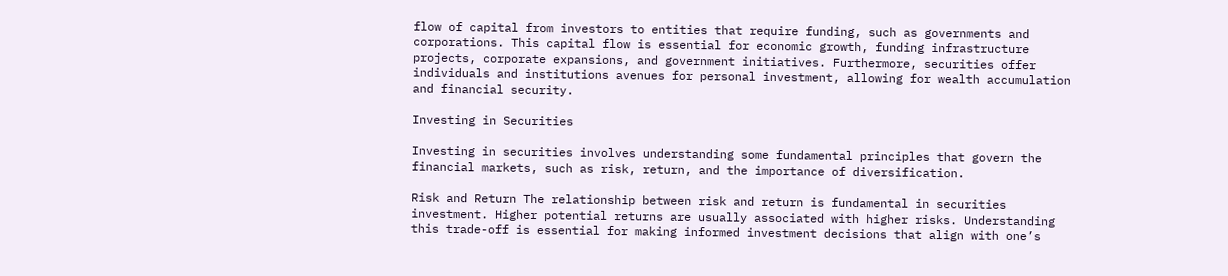flow of capital from investors to entities that require funding, such as governments and corporations. This capital flow is essential for economic growth, funding infrastructure projects, corporate expansions, and government initiatives. Furthermore, securities offer individuals and institutions avenues for personal investment, allowing for wealth accumulation and financial security.

Investing in Securities

Investing in securities involves understanding some fundamental principles that govern the financial markets, such as risk, return, and the importance of diversification.

Risk and Return The relationship between risk and return is fundamental in securities investment. Higher potential returns are usually associated with higher risks. Understanding this trade-off is essential for making informed investment decisions that align with one’s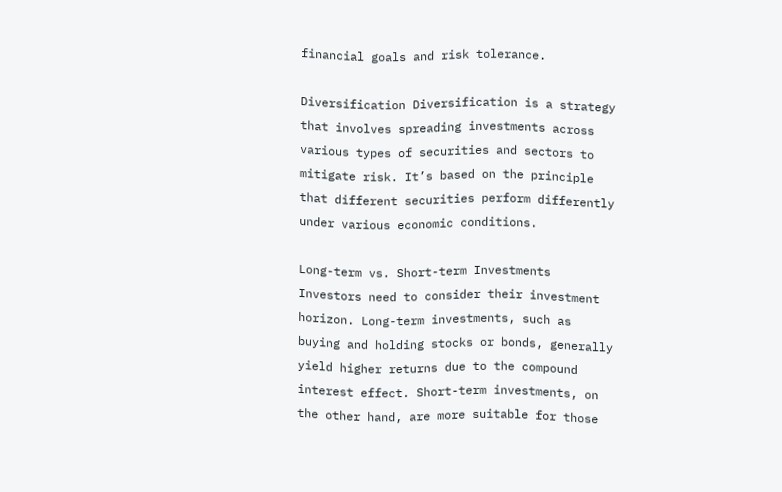financial goals and risk tolerance.

Diversification Diversification is a strategy that involves spreading investments across various types of securities and sectors to mitigate risk. It’s based on the principle that different securities perform differently under various economic conditions.

Long-term vs. Short-term Investments Investors need to consider their investment horizon. Long-term investments, such as buying and holding stocks or bonds, generally yield higher returns due to the compound interest effect. Short-term investments, on the other hand, are more suitable for those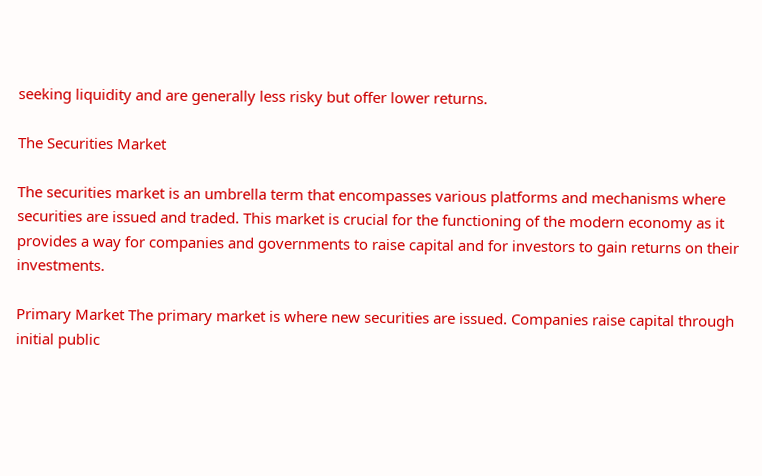seeking liquidity and are generally less risky but offer lower returns.

The Securities Market

The securities market is an umbrella term that encompasses various platforms and mechanisms where securities are issued and traded. This market is crucial for the functioning of the modern economy as it provides a way for companies and governments to raise capital and for investors to gain returns on their investments.

Primary Market The primary market is where new securities are issued. Companies raise capital through initial public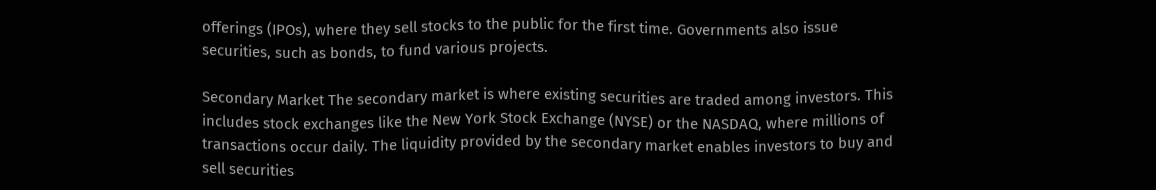offerings (IPOs), where they sell stocks to the public for the first time. Governments also issue securities, such as bonds, to fund various projects.

Secondary Market The secondary market is where existing securities are traded among investors. This includes stock exchanges like the New York Stock Exchange (NYSE) or the NASDAQ, where millions of transactions occur daily. The liquidity provided by the secondary market enables investors to buy and sell securities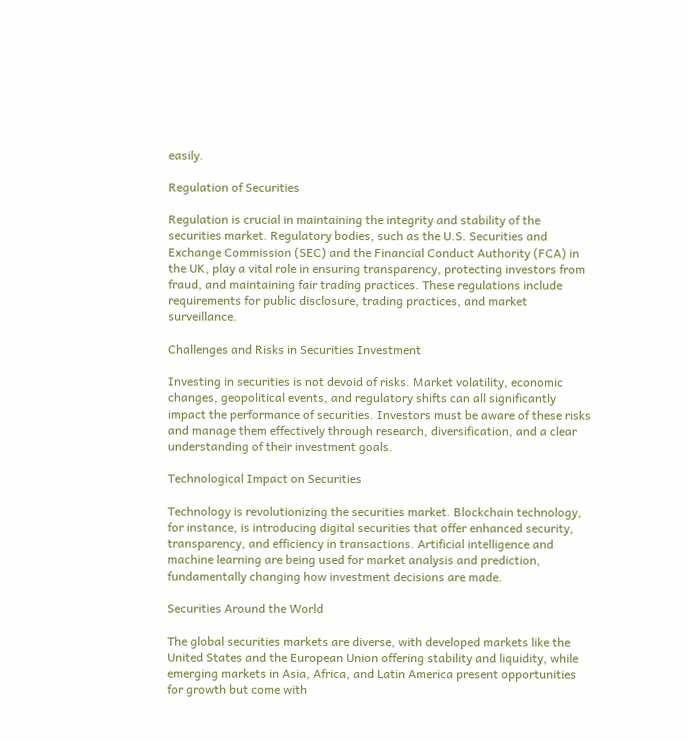easily.

Regulation of Securities

Regulation is crucial in maintaining the integrity and stability of the securities market. Regulatory bodies, such as the U.S. Securities and Exchange Commission (SEC) and the Financial Conduct Authority (FCA) in the UK, play a vital role in ensuring transparency, protecting investors from fraud, and maintaining fair trading practices. These regulations include requirements for public disclosure, trading practices, and market surveillance.

Challenges and Risks in Securities Investment

Investing in securities is not devoid of risks. Market volatility, economic changes, geopolitical events, and regulatory shifts can all significantly impact the performance of securities. Investors must be aware of these risks and manage them effectively through research, diversification, and a clear understanding of their investment goals.

Technological Impact on Securities

Technology is revolutionizing the securities market. Blockchain technology, for instance, is introducing digital securities that offer enhanced security, transparency, and efficiency in transactions. Artificial intelligence and machine learning are being used for market analysis and prediction, fundamentally changing how investment decisions are made.

Securities Around the World

The global securities markets are diverse, with developed markets like the United States and the European Union offering stability and liquidity, while emerging markets in Asia, Africa, and Latin America present opportunities for growth but come with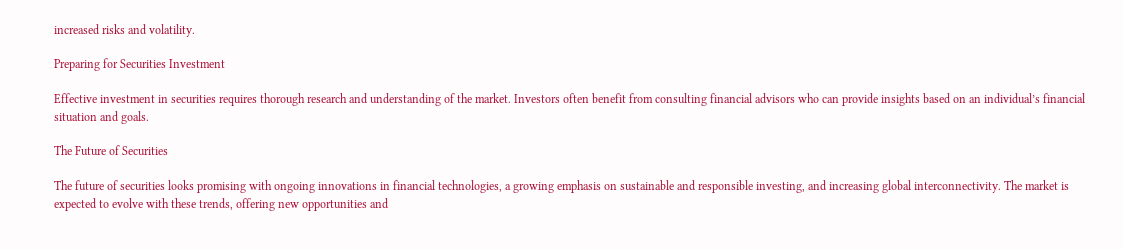increased risks and volatility.

Preparing for Securities Investment

Effective investment in securities requires thorough research and understanding of the market. Investors often benefit from consulting financial advisors who can provide insights based on an individual’s financial situation and goals.

The Future of Securities

The future of securities looks promising with ongoing innovations in financial technologies, a growing emphasis on sustainable and responsible investing, and increasing global interconnectivity. The market is expected to evolve with these trends, offering new opportunities and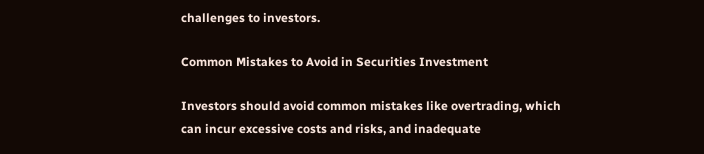challenges to investors.

Common Mistakes to Avoid in Securities Investment

Investors should avoid common mistakes like overtrading, which can incur excessive costs and risks, and inadequate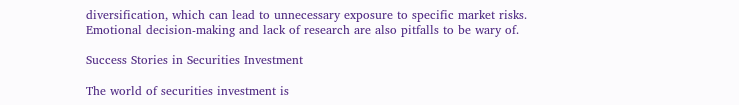diversification, which can lead to unnecessary exposure to specific market risks. Emotional decision-making and lack of research are also pitfalls to be wary of.

Success Stories in Securities Investment

The world of securities investment is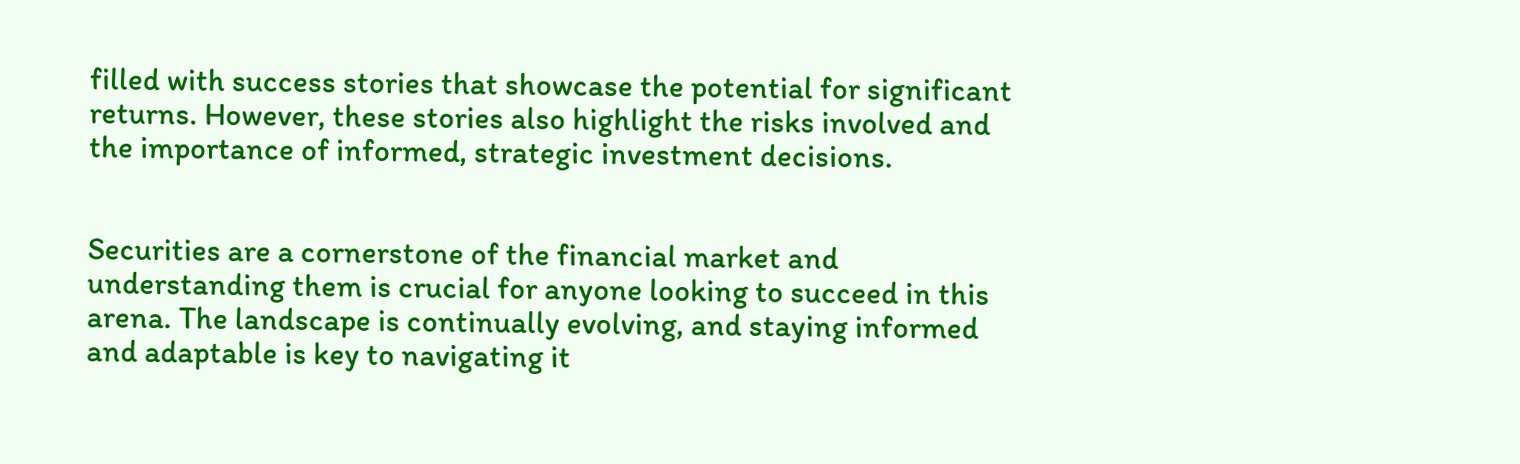filled with success stories that showcase the potential for significant returns. However, these stories also highlight the risks involved and the importance of informed, strategic investment decisions.


Securities are a cornerstone of the financial market and understanding them is crucial for anyone looking to succeed in this arena. The landscape is continually evolving, and staying informed and adaptable is key to navigating it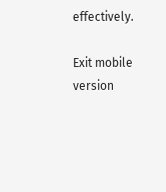effectively.

Exit mobile version